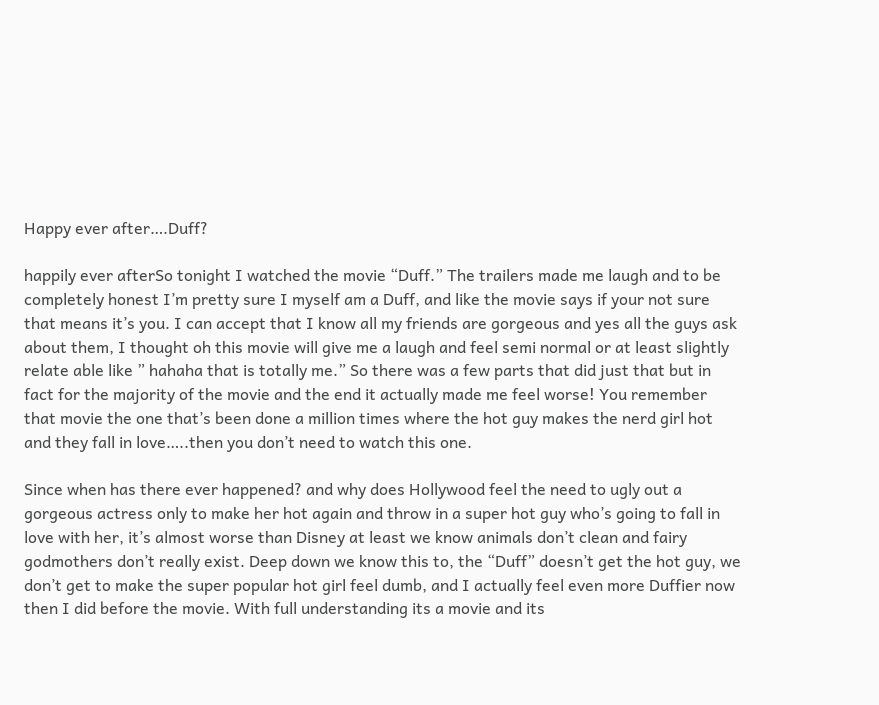Happy ever after….Duff?

happily ever afterSo tonight I watched the movie “Duff.” The trailers made me laugh and to be completely honest I’m pretty sure I myself am a Duff, and like the movie says if your not sure that means it’s you. I can accept that I know all my friends are gorgeous and yes all the guys ask about them, I thought oh this movie will give me a laugh and feel semi normal or at least slightly relate able like ” hahaha that is totally me.” So there was a few parts that did just that but in fact for the majority of the movie and the end it actually made me feel worse! You remember that movie the one that’s been done a million times where the hot guy makes the nerd girl hot and they fall in love…..then you don’t need to watch this one.

Since when has there ever happened? and why does Hollywood feel the need to ugly out a gorgeous actress only to make her hot again and throw in a super hot guy who’s going to fall in love with her, it’s almost worse than Disney at least we know animals don’t clean and fairy godmothers don’t really exist. Deep down we know this to, the “Duff” doesn’t get the hot guy, we don’t get to make the super popular hot girl feel dumb, and I actually feel even more Duffier now then I did before the movie. With full understanding its a movie and its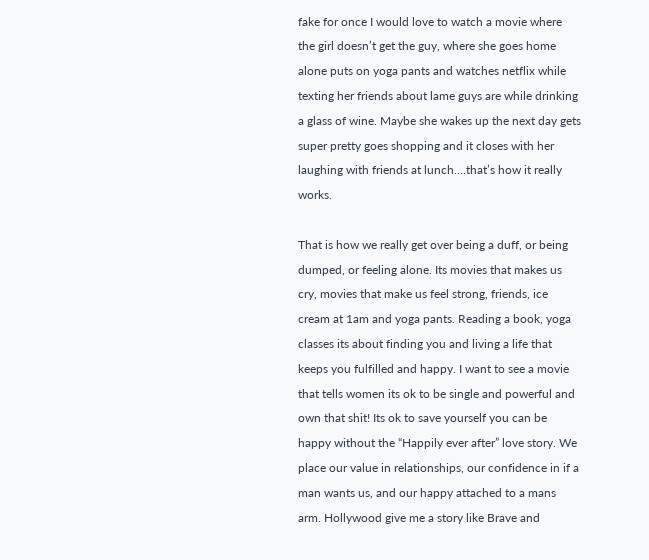fake for once I would love to watch a movie where the girl doesn’t get the guy, where she goes home alone puts on yoga pants and watches netflix while texting her friends about lame guys are while drinking a glass of wine. Maybe she wakes up the next day gets super pretty goes shopping and it closes with her laughing with friends at lunch….that’s how it really works.

That is how we really get over being a duff, or being dumped, or feeling alone. Its movies that makes us cry, movies that make us feel strong, friends, ice cream at 1am and yoga pants. Reading a book, yoga classes its about finding you and living a life that keeps you fulfilled and happy. I want to see a movie that tells women its ok to be single and powerful and own that shit! Its ok to save yourself you can be happy without the “Happily ever after” love story. We place our value in relationships, our confidence in if a man wants us, and our happy attached to a mans arm. Hollywood give me a story like Brave and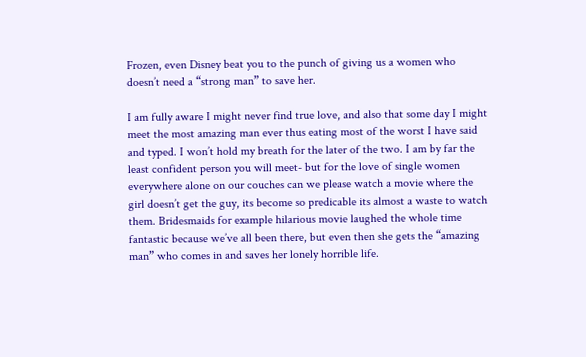Frozen, even Disney beat you to the punch of giving us a women who doesn’t need a “strong man” to save her.

I am fully aware I might never find true love, and also that some day I might meet the most amazing man ever thus eating most of the worst I have said and typed. I won’t hold my breath for the later of the two. I am by far the least confident person you will meet- but for the love of single women everywhere alone on our couches can we please watch a movie where the girl doesn’t get the guy, its become so predicable its almost a waste to watch them. Bridesmaids for example hilarious movie laughed the whole time fantastic because we’ve all been there, but even then she gets the “amazing man” who comes in and saves her lonely horrible life.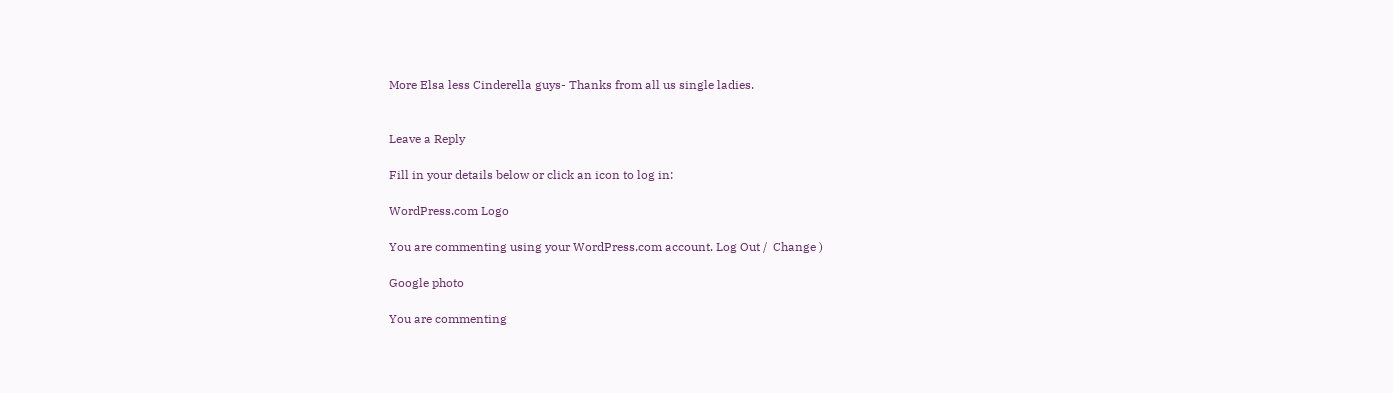More Elsa less Cinderella guys- Thanks from all us single ladies.


Leave a Reply

Fill in your details below or click an icon to log in:

WordPress.com Logo

You are commenting using your WordPress.com account. Log Out /  Change )

Google photo

You are commenting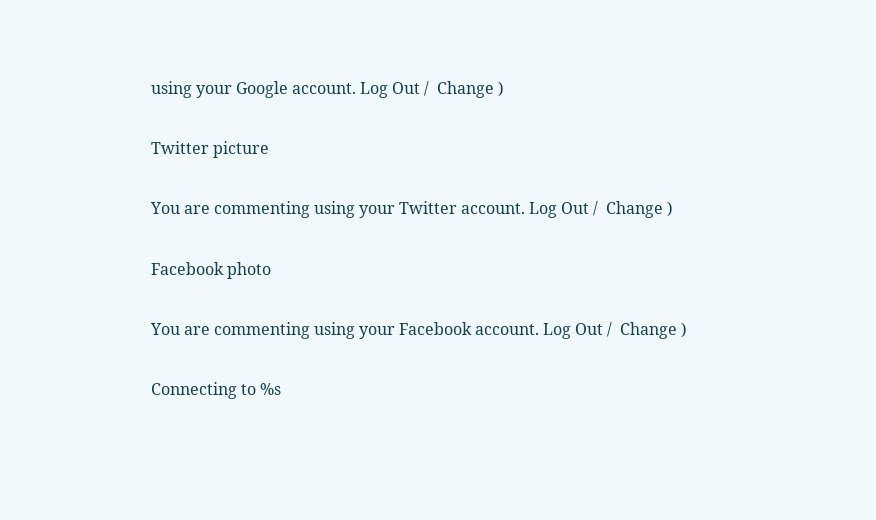using your Google account. Log Out /  Change )

Twitter picture

You are commenting using your Twitter account. Log Out /  Change )

Facebook photo

You are commenting using your Facebook account. Log Out /  Change )

Connecting to %s